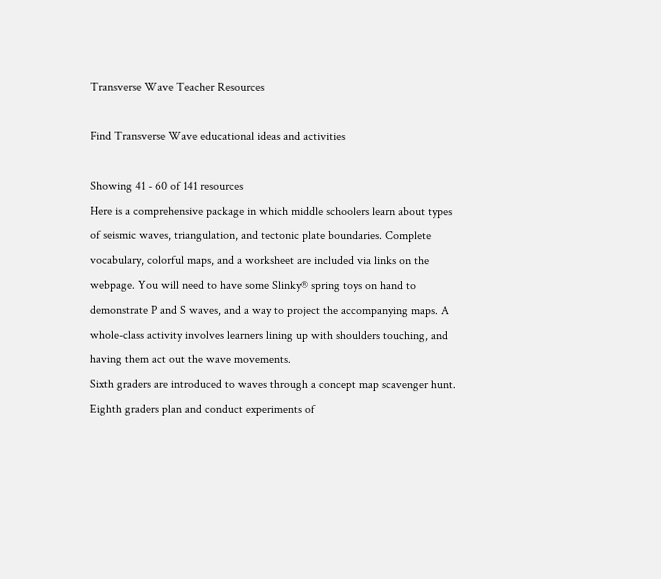Transverse Wave Teacher Resources

Find Transverse Wave educational ideas and activities

Showing 41 - 60 of 141 resources
Here is a comprehensive package in which middle schoolers learn about types of seismic waves, triangulation, and tectonic plate boundaries. Complete vocabulary, colorful maps, and a worksheet are included via links on the webpage. You will need to have some Slinky® spring toys on hand to demonstrate P and S waves, and a way to project the accompanying maps. A whole-class activity involves learners lining up with shoulders touching, and having them act out the wave movements.
Sixth graders are introduced to waves through a concept map scavenger hunt.
Eighth graders plan and conduct experiments of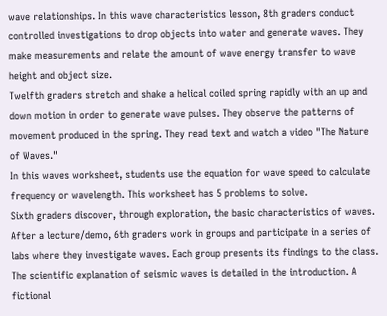wave relationships. In this wave characteristics lesson, 8th graders conduct controlled investigations to drop objects into water and generate waves. They make measurements and relate the amount of wave energy transfer to wave height and object size.
Twelfth graders stretch and shake a helical coiled spring rapidly with an up and down motion in order to generate wave pulses. They observe the patterns of movement produced in the spring. They read text and watch a video "The Nature of Waves."
In this waves worksheet, students use the equation for wave speed to calculate frequency or wavelength. This worksheet has 5 problems to solve.
Sixth graders discover, through exploration, the basic characteristics of waves. After a lecture/demo, 6th graders work in groups and participate in a series of labs where they investigate waves. Each group presents its findings to the class.
The scientific explanation of seismic waves is detailed in the introduction. A fictional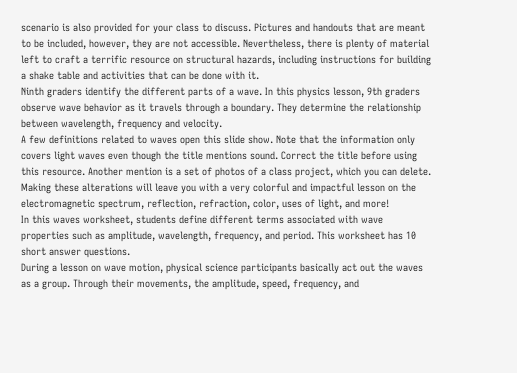scenario is also provided for your class to discuss. Pictures and handouts that are meant to be included, however, they are not accessible. Nevertheless, there is plenty of material left to craft a terrific resource on structural hazards, including instructions for building a shake table and activities that can be done with it.
Ninth graders identify the different parts of a wave. In this physics lesson, 9th graders observe wave behavior as it travels through a boundary. They determine the relationship between wavelength, frequency and velocity.
A few definitions related to waves open this slide show. Note that the information only covers light waves even though the title mentions sound. Correct the title before using this resource. Another mention is a set of photos of a class project, which you can delete. Making these alterations will leave you with a very colorful and impactful lesson on the electromagnetic spectrum, reflection, refraction, color, uses of light, and more!
In this waves worksheet, students define different terms associated with wave properties such as amplitude, wavelength, frequency, and period. This worksheet has 10 short answer questions.
During a lesson on wave motion, physical science participants basically act out the waves as a group. Through their movements, the amplitude, speed, frequency, and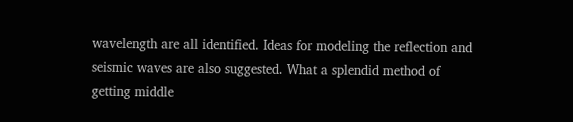wavelength are all identified. Ideas for modeling the reflection and seismic waves are also suggested. What a splendid method of getting middle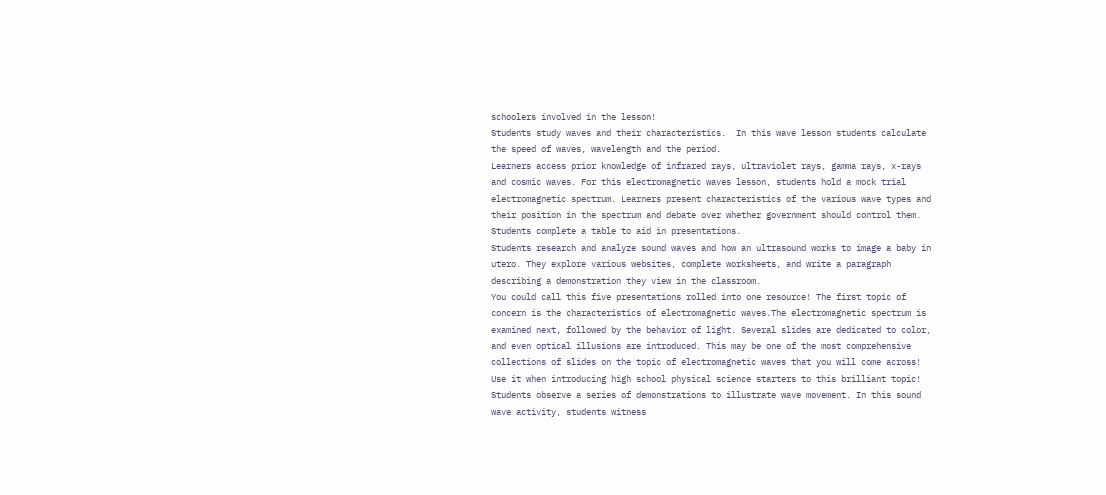schoolers involved in the lesson!
Students study waves and their characteristics.  In this wave lesson students calculate the speed of waves, wavelength and the period.
Learners access prior knowledge of infrared rays, ultraviolet rays, gamma rays, x-rays and cosmic waves. For this electromagnetic waves lesson, students hold a mock trial electromagnetic spectrum. Learners present characteristics of the various wave types and their position in the spectrum and debate over whether government should control them. Students complete a table to aid in presentations.
Students research and analyze sound waves and how an ultrasound works to image a baby in utero. They explore various websites, complete worksheets, and write a paragraph describing a demonstration they view in the classroom.
You could call this five presentations rolled into one resource! The first topic of concern is the characteristics of electromagnetic waves.The electromagnetic spectrum is examined next, followed by the behavior of light. Several slides are dedicated to color, and even optical illusions are introduced. This may be one of the most comprehensive collections of slides on the topic of electromagnetic waves that you will come across! Use it when introducing high school physical science starters to this brilliant topic!
Students observe a series of demonstrations to illustrate wave movement. In this sound wave activity, students witness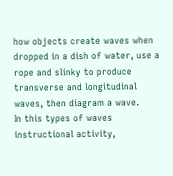how objects create waves when dropped in a dish of water, use a rope and slinky to produce transverse and longitudinal waves, then diagram a wave.
In this types of waves instructional activity,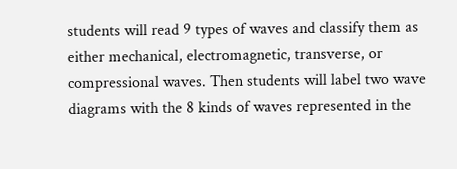students will read 9 types of waves and classify them as either mechanical, electromagnetic, transverse, or compressional waves. Then students will label two wave diagrams with the 8 kinds of waves represented in the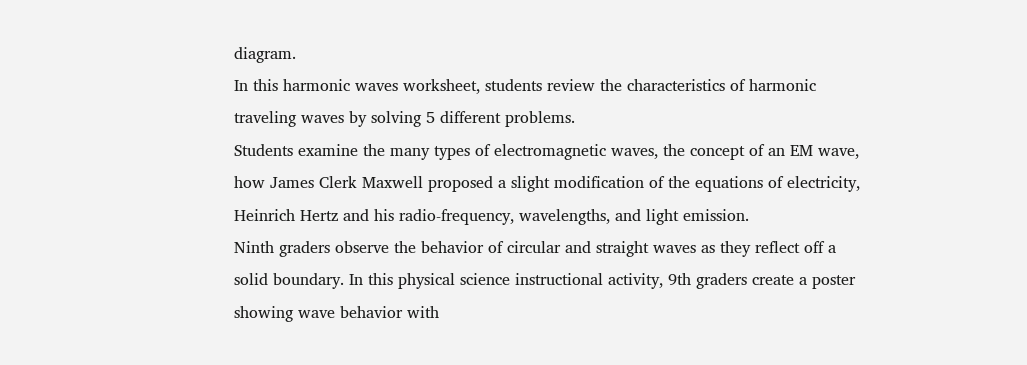diagram.
In this harmonic waves worksheet, students review the characteristics of harmonic traveling waves by solving 5 different problems.
Students examine the many types of electromagnetic waves, the concept of an EM wave, how James Clerk Maxwell proposed a slight modification of the equations of electricity, Heinrich Hertz and his radio-frequency, wavelengths, and light emission.
Ninth graders observe the behavior of circular and straight waves as they reflect off a solid boundary. In this physical science instructional activity, 9th graders create a poster showing wave behavior with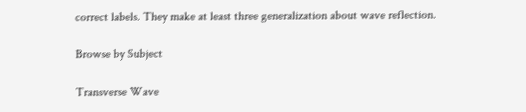correct labels. They make at least three generalization about wave reflection.

Browse by Subject

Transverse Wave